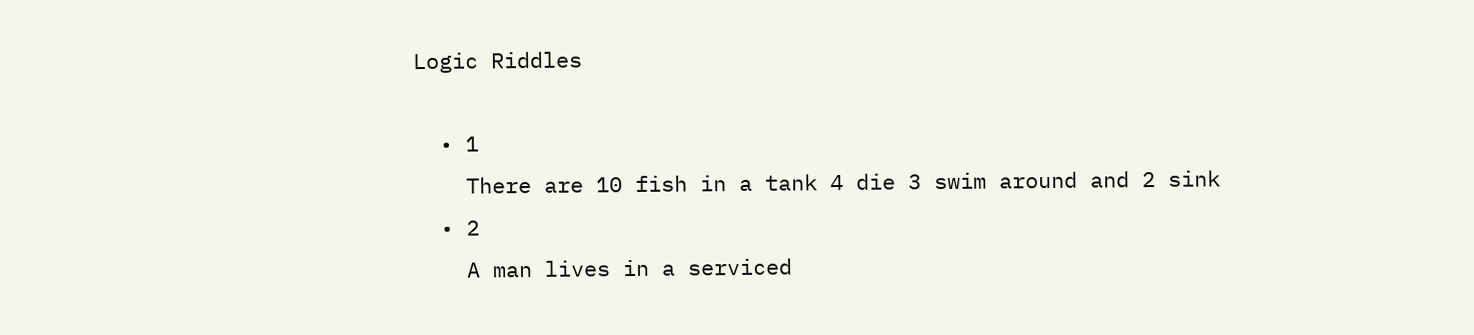Logic Riddles

  • 1
    There are 10 fish in a tank 4 die 3 swim around and 2 sink
  • 2
    A man lives in a serviced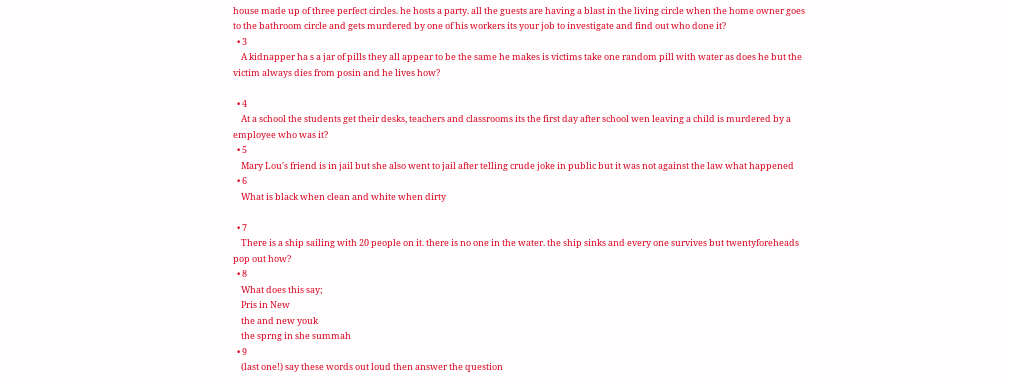house made up of three perfect circles. he hosts a party. all the guests are having a blast in the living circle when the home owner goes to the bathroom circle and gets murdered by one of his workers its your job to investigate and find out who done it?
  • 3
    A kidnapper ha s a jar of pills they all appear to be the same he makes is victims take one random pill with water as does he but the victim always dies from posin and he lives how?

  • 4
    At a school the students get their desks, teachers and classrooms its the first day after school wen leaving a child is murdered by a employee who was it?
  • 5
    Mary Lou's friend is in jail but she also went to jail after telling crude joke in public but it was not against the law what happened
  • 6
    What is black when clean and white when dirty

  • 7
    There is a ship sailing with 20 people on it. there is no one in the water. the ship sinks and every one survives but twentyforeheads pop out how?
  • 8
    What does this say;
    Pris in New
    the and new youk
    the sprng in she summah
  • 9
    (last one!) say these words out loud then answer the question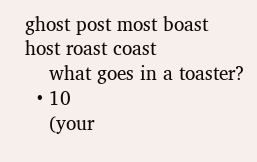ghost post most boast host roast coast
    what goes in a toaster?
  • 10
    (your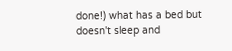done!) what has a bed but doesn't sleep and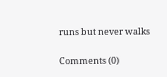runs but never walks

Comments (0)